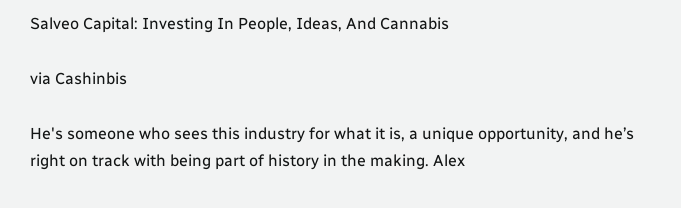Salveo Capital: Investing In People, Ideas, And Cannabis

via Cashinbis

He's someone who sees this industry for what it is, a unique opportunity, and he’s right on track with being part of history in the making. Alex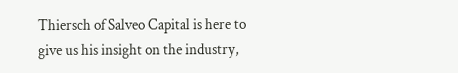Thiersch of Salveo Capital is here to give us his insight on the industry,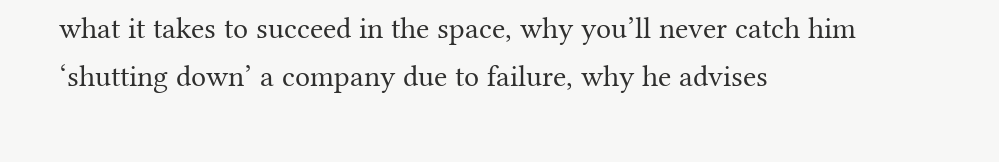what it takes to succeed in the space, why you’ll never catch him ‘shutting down’ a company due to failure, why he advises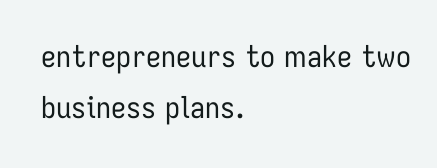entrepreneurs to make two business plans.